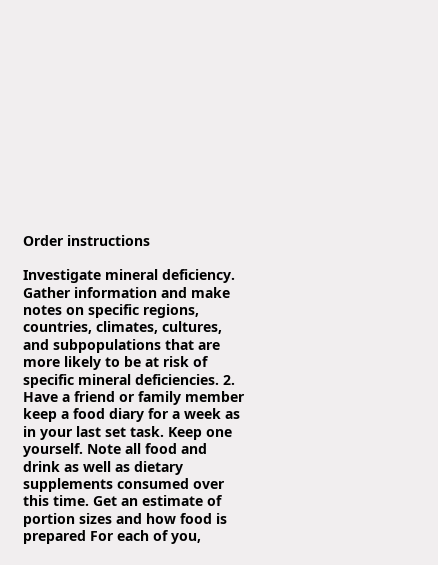Order instructions

Investigate mineral deficiency. Gather information and make notes on specific regions, countries, climates, cultures, and subpopulations that are more likely to be at risk of specific mineral deficiencies. 2. Have a friend or family member keep a food diary for a week as in your last set task. Keep one yourself. Note all food and drink as well as dietary supplements consumed over this time. Get an estimate of portion sizes and how food is prepared For each of you,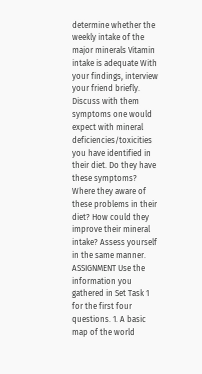determine whether the weekly intake of the major minerals Vitamin intake is adequate With your findings, interview your friend briefly. Discuss with them symptoms one would expect with mineral deficiencies/toxicities you have identified in their diet. Do they have these symptoms? Where they aware of these problems in their diet? How could they improve their mineral intake? Assess yourself in the same manner. ASSIGNMENT Use the information you gathered in Set Task 1 for the first four questions. 1. A basic map of the world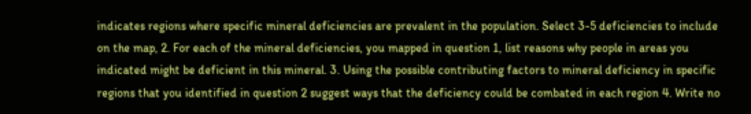indicates regions where specific mineral deficiencies are prevalent in the population. Select 3-5 deficiencies to include on the map, 2. For each of the mineral deficiencies, you mapped in question 1, list reasons why people in areas you indicated might be deficient in this mineral. 3. Using the possible contributing factors to mineral deficiency in specific regions that you identified in question 2 suggest ways that the deficiency could be combated in each region 4. Write no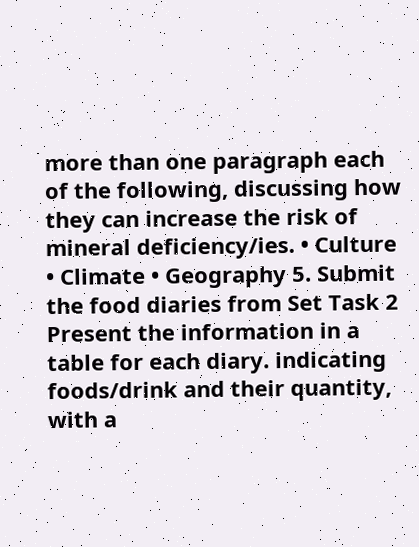more than one paragraph each of the following, discussing how they can increase the risk of mineral deficiency/ies. • Culture • Climate • Geography 5. Submit the food diaries from Set Task 2 Present the information in a table for each diary. indicating foods/drink and their quantity, with a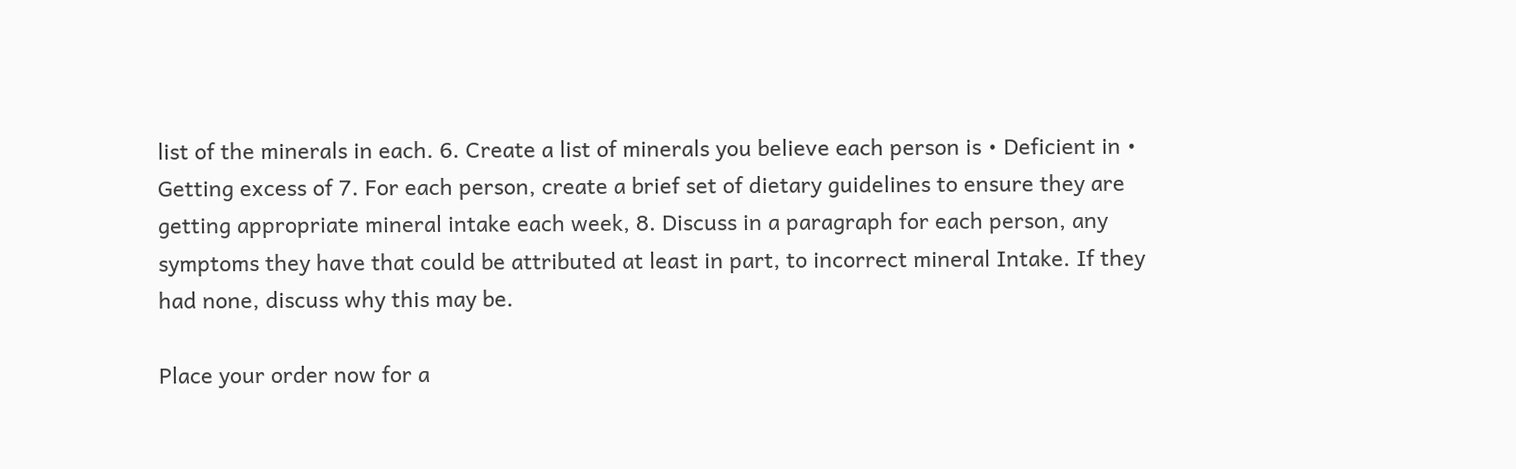list of the minerals in each. 6. Create a list of minerals you believe each person is • Deficient in • Getting excess of 7. For each person, create a brief set of dietary guidelines to ensure they are getting appropriate mineral intake each week, 8. Discuss in a paragraph for each person, any symptoms they have that could be attributed at least in part, to incorrect mineral Intake. If they had none, discuss why this may be.

Place your order now for a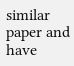similar paper and have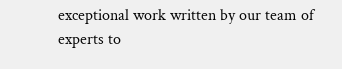exceptional work written by our team of experts to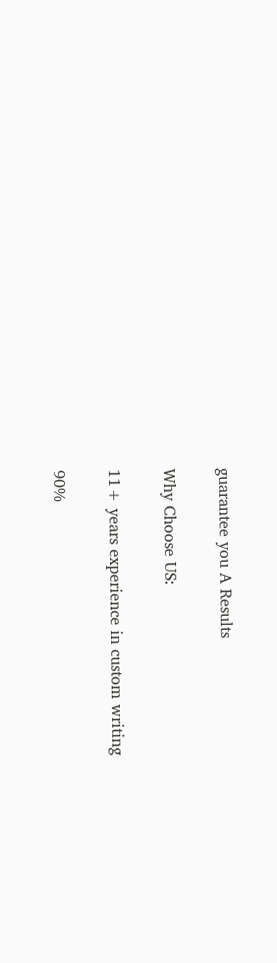guarantee you A Results

Why Choose US:

11+ years experience in custom writing

90%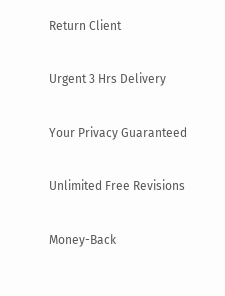Return Client

Urgent 3 Hrs Delivery

Your Privacy Guaranteed

Unlimited Free Revisions

Money-Back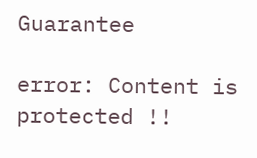Guarantee

error: Content is protected !!